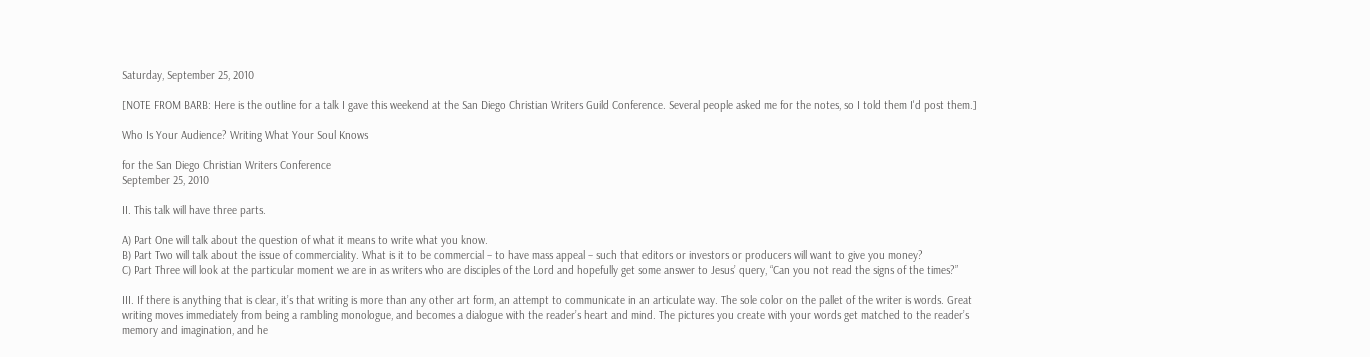Saturday, September 25, 2010

[NOTE FROM BARB: Here is the outline for a talk I gave this weekend at the San Diego Christian Writers Guild Conference. Several people asked me for the notes, so I told them I'd post them.]

Who Is Your Audience? Writing What Your Soul Knows

for the San Diego Christian Writers Conference
September 25, 2010

II. This talk will have three parts.

A) Part One will talk about the question of what it means to write what you know.
B) Part Two will talk about the issue of commerciality. What is it to be commercial – to have mass appeal – such that editors or investors or producers will want to give you money?
C) Part Three will look at the particular moment we are in as writers who are disciples of the Lord and hopefully get some answer to Jesus’ query, “Can you not read the signs of the times?”

III. If there is anything that is clear, it’s that writing is more than any other art form, an attempt to communicate in an articulate way. The sole color on the pallet of the writer is words. Great writing moves immediately from being a rambling monologue, and becomes a dialogue with the reader’s heart and mind. The pictures you create with your words get matched to the reader’s memory and imagination, and he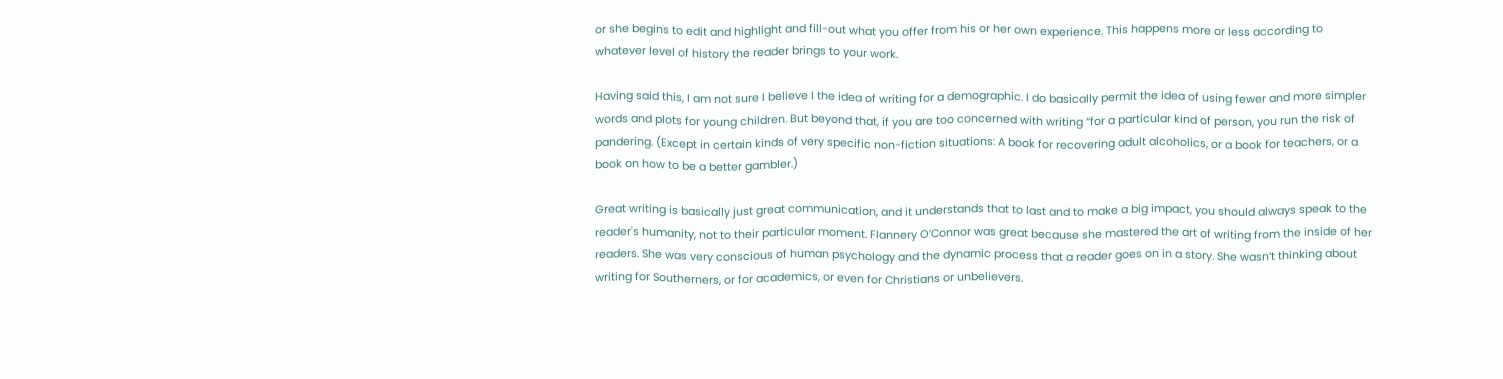or she begins to edit and highlight and fill-out what you offer from his or her own experience. This happens more or less according to whatever level of history the reader brings to your work.

Having said this, I am not sure I believe I the idea of writing for a demographic. I do basically permit the idea of using fewer and more simpler words and plots for young children. But beyond that, if you are too concerned with writing “for a particular kind of person, you run the risk of pandering. (Except in certain kinds of very specific non-fiction situations: A book for recovering adult alcoholics, or a book for teachers, or a book on how to be a better gambler.)

Great writing is basically just great communication, and it understands that to last and to make a big impact, you should always speak to the reader's humanity, not to their particular moment. Flannery O’Connor was great because she mastered the art of writing from the inside of her readers. She was very conscious of human psychology and the dynamic process that a reader goes on in a story. She wasn’t thinking about writing for Southerners, or for academics, or even for Christians or unbelievers.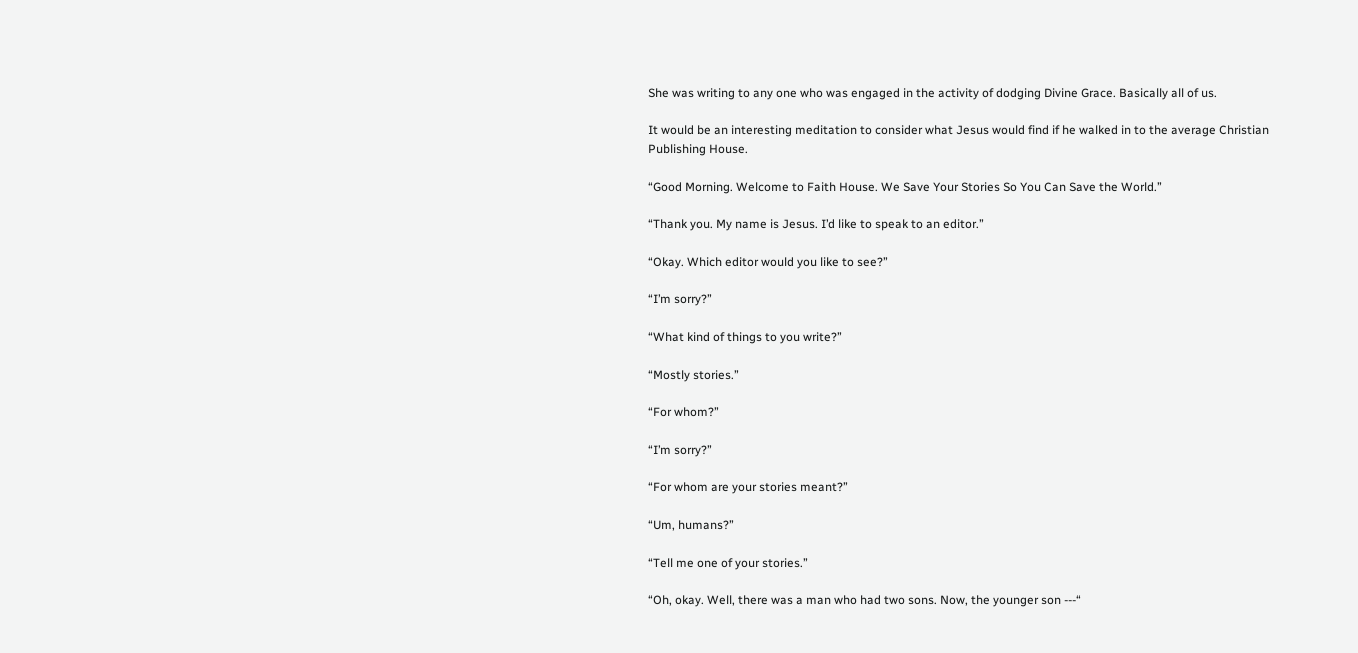She was writing to any one who was engaged in the activity of dodging Divine Grace. Basically all of us.

It would be an interesting meditation to consider what Jesus would find if he walked in to the average Christian Publishing House.

“Good Morning. Welcome to Faith House. We Save Your Stories So You Can Save the World.”

“Thank you. My name is Jesus. I’d like to speak to an editor.”

“Okay. Which editor would you like to see?”

“I’m sorry?”

“What kind of things to you write?”

“Mostly stories.”

“For whom?”

“I’m sorry?”

“For whom are your stories meant?”

“Um, humans?”

“Tell me one of your stories.”

“Oh, okay. Well, there was a man who had two sons. Now, the younger son ---“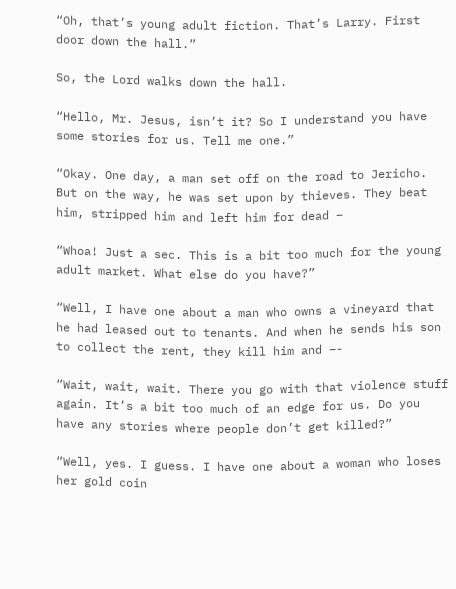“Oh, that’s young adult fiction. That’s Larry. First door down the hall.”

So, the Lord walks down the hall.

“Hello, Mr. Jesus, isn’t it? So I understand you have some stories for us. Tell me one.”

“Okay. One day, a man set off on the road to Jericho. But on the way, he was set upon by thieves. They beat him, stripped him and left him for dead –

“Whoa! Just a sec. This is a bit too much for the young adult market. What else do you have?”

“Well, I have one about a man who owns a vineyard that he had leased out to tenants. And when he sends his son to collect the rent, they kill him and –-

“Wait, wait, wait. There you go with that violence stuff again. It’s a bit too much of an edge for us. Do you have any stories where people don’t get killed?”

“Well, yes. I guess. I have one about a woman who loses her gold coin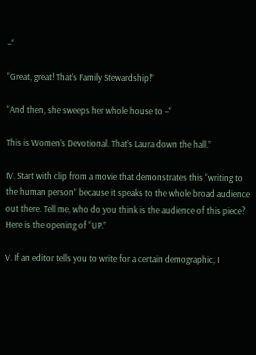–“

“Great, great! That’s Family Stewardship!”

“And then, she sweeps her whole house to –“

This is Women’s Devotional. That’s Laura down the hall.”

IV. Start with clip from a movie that demonstrates this “writing to the human person” because it speaks to the whole broad audience out there. Tell me, who do you think is the audience of this piece? Here is the opening of “UP.”

V. If an editor tells you to write for a certain demographic, I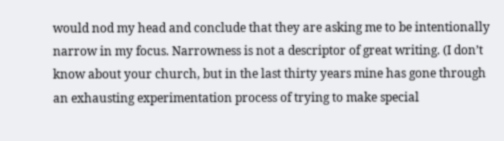would nod my head and conclude that they are asking me to be intentionally narrow in my focus. Narrowness is not a descriptor of great writing. (I don’t know about your church, but in the last thirty years mine has gone through an exhausting experimentation process of trying to make special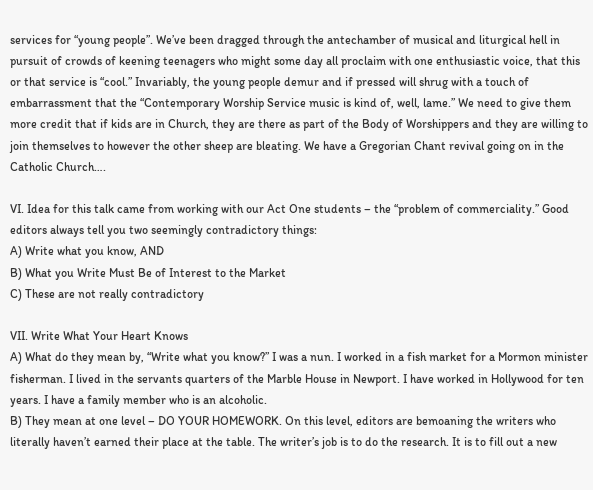services for “young people”. We’ve been dragged through the antechamber of musical and liturgical hell in pursuit of crowds of keening teenagers who might some day all proclaim with one enthusiastic voice, that this or that service is “cool.” Invariably, the young people demur and if pressed will shrug with a touch of embarrassment that the “Contemporary Worship Service music is kind of, well, lame.” We need to give them more credit that if kids are in Church, they are there as part of the Body of Worshippers and they are willing to join themselves to however the other sheep are bleating. We have a Gregorian Chant revival going on in the Catholic Church….

VI. Idea for this talk came from working with our Act One students – the “problem of commerciality.” Good editors always tell you two seemingly contradictory things:
A) Write what you know, AND
B) What you Write Must Be of Interest to the Market
C) These are not really contradictory

VII. Write What Your Heart Knows
A) What do they mean by, “Write what you know?” I was a nun. I worked in a fish market for a Mormon minister fisherman. I lived in the servants quarters of the Marble House in Newport. I have worked in Hollywood for ten years. I have a family member who is an alcoholic.
B) They mean at one level – DO YOUR HOMEWORK. On this level, editors are bemoaning the writers who literally haven’t earned their place at the table. The writer’s job is to do the research. It is to fill out a new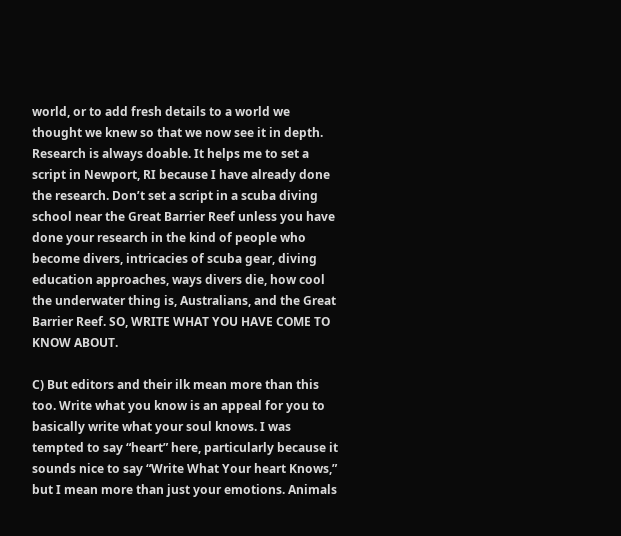world, or to add fresh details to a world we thought we knew so that we now see it in depth. Research is always doable. It helps me to set a script in Newport, RI because I have already done the research. Don’t set a script in a scuba diving school near the Great Barrier Reef unless you have done your research in the kind of people who become divers, intricacies of scuba gear, diving education approaches, ways divers die, how cool the underwater thing is, Australians, and the Great Barrier Reef. SO, WRITE WHAT YOU HAVE COME TO KNOW ABOUT.

C) But editors and their ilk mean more than this too. Write what you know is an appeal for you to basically write what your soul knows. I was tempted to say “heart” here, particularly because it sounds nice to say “Write What Your heart Knows,” but I mean more than just your emotions. Animals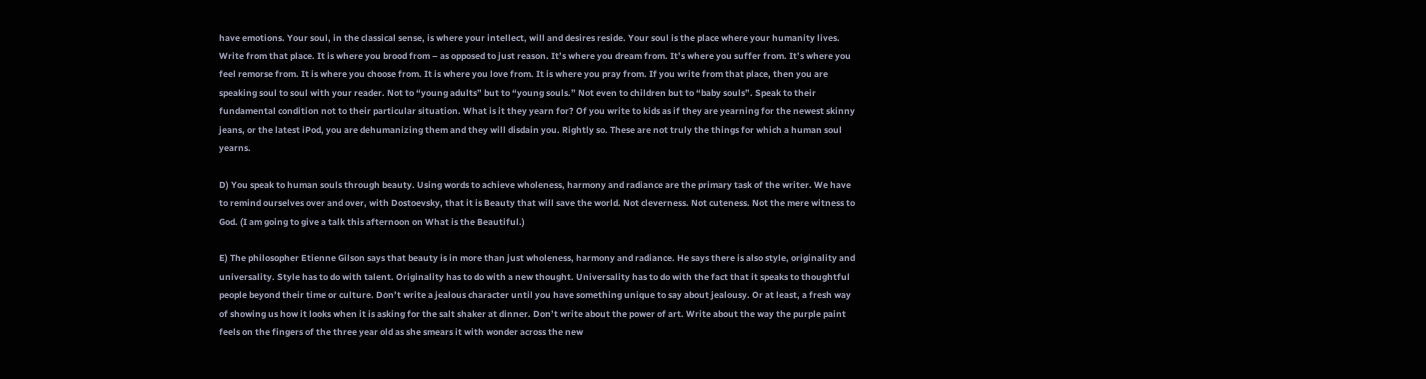have emotions. Your soul, in the classical sense, is where your intellect, will and desires reside. Your soul is the place where your humanity lives. Write from that place. It is where you brood from – as opposed to just reason. It’s where you dream from. It’s where you suffer from. It’s where you feel remorse from. It is where you choose from. It is where you love from. It is where you pray from. If you write from that place, then you are speaking soul to soul with your reader. Not to “young adults” but to “young souls.” Not even to children but to “baby souls”. Speak to their fundamental condition not to their particular situation. What is it they yearn for? Of you write to kids as if they are yearning for the newest skinny jeans, or the latest iPod, you are dehumanizing them and they will disdain you. Rightly so. These are not truly the things for which a human soul yearns.

D) You speak to human souls through beauty. Using words to achieve wholeness, harmony and radiance are the primary task of the writer. We have to remind ourselves over and over, with Dostoevsky, that it is Beauty that will save the world. Not cleverness. Not cuteness. Not the mere witness to God. (I am going to give a talk this afternoon on What is the Beautiful.)

E) The philosopher Etienne Gilson says that beauty is in more than just wholeness, harmony and radiance. He says there is also style, originality and universality. Style has to do with talent. Originality has to do with a new thought. Universality has to do with the fact that it speaks to thoughtful people beyond their time or culture. Don’t write a jealous character until you have something unique to say about jealousy. Or at least, a fresh way of showing us how it looks when it is asking for the salt shaker at dinner. Don’t write about the power of art. Write about the way the purple paint feels on the fingers of the three year old as she smears it with wonder across the new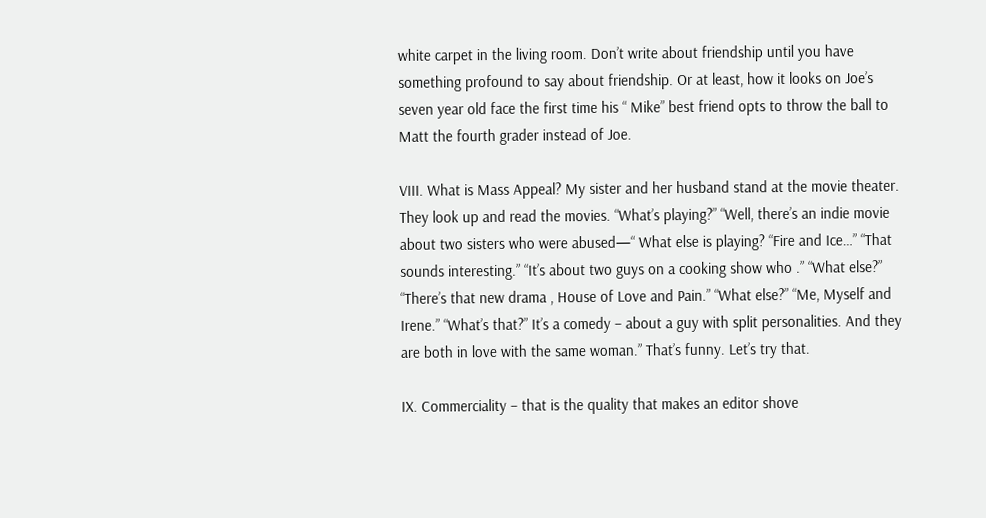white carpet in the living room. Don’t write about friendship until you have something profound to say about friendship. Or at least, how it looks on Joe’s seven year old face the first time his “ Mike” best friend opts to throw the ball to Matt the fourth grader instead of Joe.

VIII. What is Mass Appeal? My sister and her husband stand at the movie theater. They look up and read the movies. “What’s playing?” “Well, there’s an indie movie about two sisters who were abused—“ What else is playing? “Fire and Ice…” “That sounds interesting.” “It’s about two guys on a cooking show who .” “What else?” “There’s that new drama , House of Love and Pain.” “What else?” “Me, Myself and Irene.” “What’s that?” It’s a comedy – about a guy with split personalities. And they are both in love with the same woman.” That’s funny. Let’s try that.

IX. Commerciality – that is the quality that makes an editor shove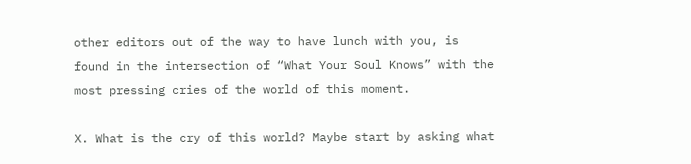other editors out of the way to have lunch with you, is found in the intersection of “What Your Soul Knows” with the most pressing cries of the world of this moment.

X. What is the cry of this world? Maybe start by asking what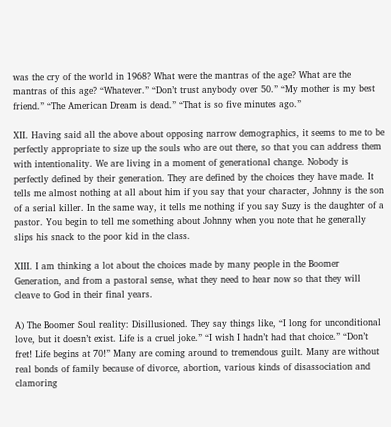was the cry of the world in 1968? What were the mantras of the age? What are the mantras of this age? “Whatever.” “Don’t trust anybody over 50.” “My mother is my best friend.” “The American Dream is dead.” “That is so five minutes ago.”

XII. Having said all the above about opposing narrow demographics, it seems to me to be perfectly appropriate to size up the souls who are out there, so that you can address them with intentionality. We are living in a moment of generational change. Nobody is perfectly defined by their generation. They are defined by the choices they have made. It tells me almost nothing at all about him if you say that your character, Johnny is the son of a serial killer. In the same way, it tells me nothing if you say Suzy is the daughter of a pastor. You begin to tell me something about Johnny when you note that he generally slips his snack to the poor kid in the class.

XIII. I am thinking a lot about the choices made by many people in the Boomer Generation, and from a pastoral sense, what they need to hear now so that they will cleave to God in their final years.

A) The Boomer Soul reality: Disillusioned. They say things like, “I long for unconditional love, but it doesn’t exist. Life is a cruel joke.” “I wish I hadn’t had that choice.” “Don’t fret! Life begins at 70!” Many are coming around to tremendous guilt. Many are without real bonds of family because of divorce, abortion, various kinds of disassociation and clamoring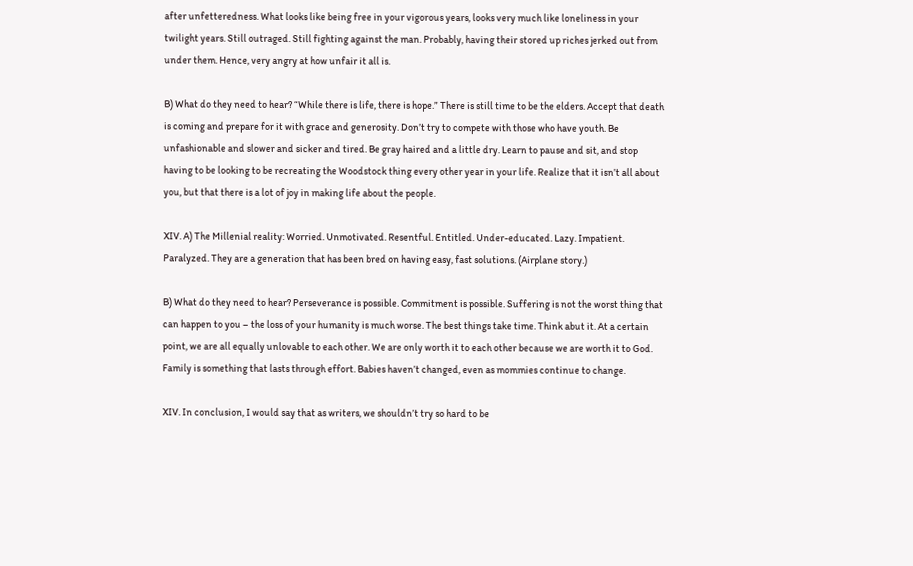after unfetteredness. What looks like being free in your vigorous years, looks very much like loneliness in your twilight years. Still outraged. Still fighting against the man. Probably, having their stored up riches jerked out from under them. Hence, very angry at how unfair it all is.

B) What do they need to hear? “While there is life, there is hope.” There is still time to be the elders. Accept that death is coming and prepare for it with grace and generosity. Don’t try to compete with those who have youth. Be unfashionable and slower and sicker and tired. Be gray haired and a little dry. Learn to pause and sit, and stop having to be looking to be recreating the Woodstock thing every other year in your life. Realize that it isn’t all about you, but that there is a lot of joy in making life about the people.

XIV. A) The Millenial reality: Worried. Unmotivated. Resentful. Entitled. Under-educated. Lazy. Impatient. Paralyzed. They are a generation that has been bred on having easy, fast solutions. (Airplane story.)

B) What do they need to hear? Perseverance is possible. Commitment is possible. Suffering is not the worst thing that can happen to you – the loss of your humanity is much worse. The best things take time. Think abut it. At a certain point, we are all equally unlovable to each other. We are only worth it to each other because we are worth it to God. Family is something that lasts through effort. Babies haven’t changed, even as mommies continue to change.

XIV. In conclusion, I would say that as writers, we shouldn’t try so hard to be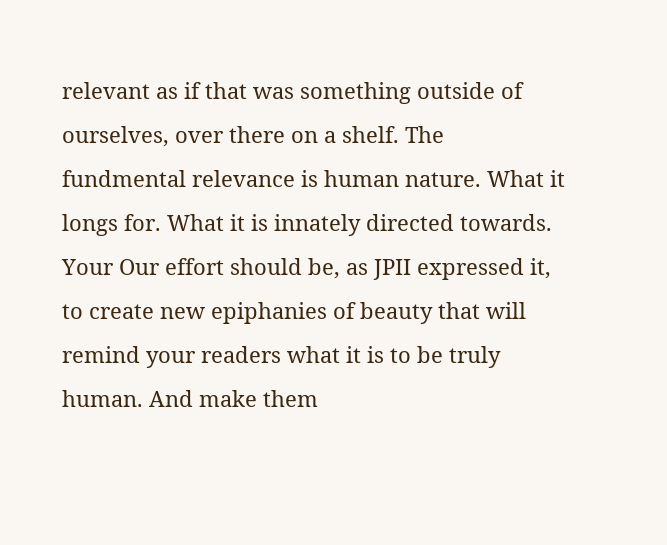relevant as if that was something outside of ourselves, over there on a shelf. The fundmental relevance is human nature. What it longs for. What it is innately directed towards. Your Our effort should be, as JPII expressed it, to create new epiphanies of beauty that will remind your readers what it is to be truly human. And make them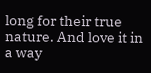long for their true nature. And love it in a way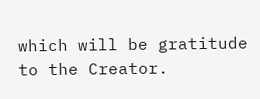which will be gratitude to the Creator.